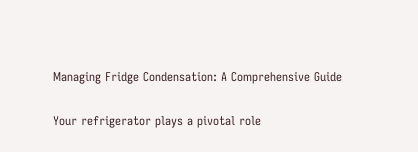Managing Fridge Condensation: A Comprehensive Guide

Your refrigerator plays a pivotal role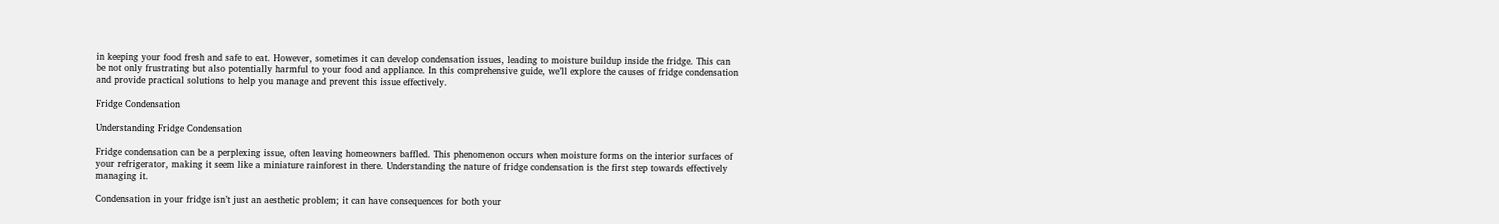in keeping your food fresh and safe to eat. However, sometimes it can develop condensation issues, leading to moisture buildup inside the fridge. This can be not only frustrating but also potentially harmful to your food and appliance. In this comprehensive guide, we’ll explore the causes of fridge condensation and provide practical solutions to help you manage and prevent this issue effectively.

Fridge Condensation

Understanding Fridge Condensation

Fridge condensation can be a perplexing issue, often leaving homeowners baffled. This phenomenon occurs when moisture forms on the interior surfaces of your refrigerator, making it seem like a miniature rainforest in there. Understanding the nature of fridge condensation is the first step towards effectively managing it.

Condensation in your fridge isn’t just an aesthetic problem; it can have consequences for both your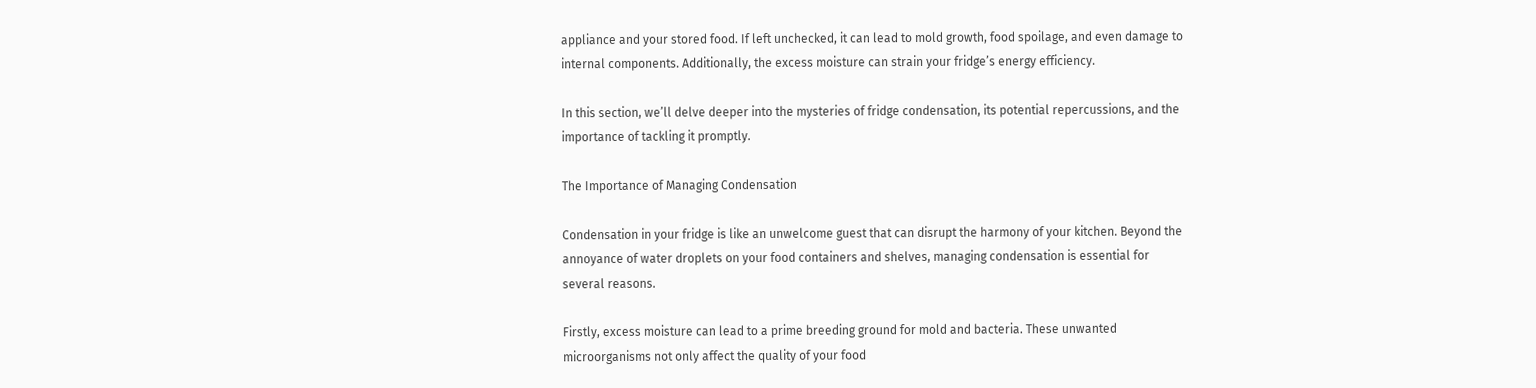appliance and your stored food. If left unchecked, it can lead to mold growth, food spoilage, and even damage to internal components. Additionally, the excess moisture can strain your fridge’s energy efficiency.

In this section, we’ll delve deeper into the mysteries of fridge condensation, its potential repercussions, and the importance of tackling it promptly.

The Importance of Managing Condensation

Condensation in your fridge is like an unwelcome guest that can disrupt the harmony of your kitchen. Beyond the annoyance of water droplets on your food containers and shelves, managing condensation is essential for several reasons.

Firstly, excess moisture can lead to a prime breeding ground for mold and bacteria. These unwanted microorganisms not only affect the quality of your food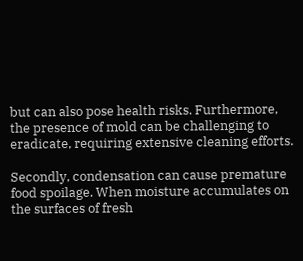but can also pose health risks. Furthermore, the presence of mold can be challenging to eradicate, requiring extensive cleaning efforts.

Secondly, condensation can cause premature food spoilage. When moisture accumulates on the surfaces of fresh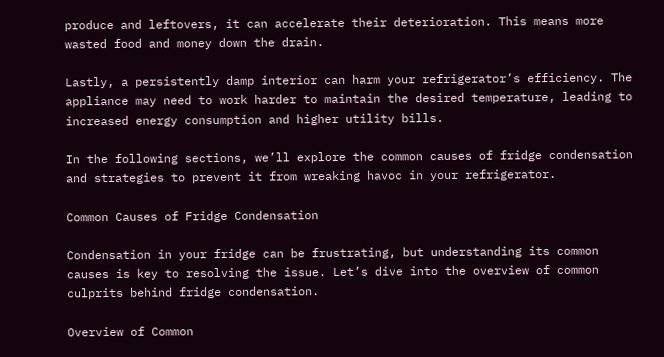produce and leftovers, it can accelerate their deterioration. This means more wasted food and money down the drain.

Lastly, a persistently damp interior can harm your refrigerator’s efficiency. The appliance may need to work harder to maintain the desired temperature, leading to increased energy consumption and higher utility bills.

In the following sections, we’ll explore the common causes of fridge condensation and strategies to prevent it from wreaking havoc in your refrigerator.

Common Causes of Fridge Condensation

Condensation in your fridge can be frustrating, but understanding its common causes is key to resolving the issue. Let’s dive into the overview of common culprits behind fridge condensation.

Overview of Common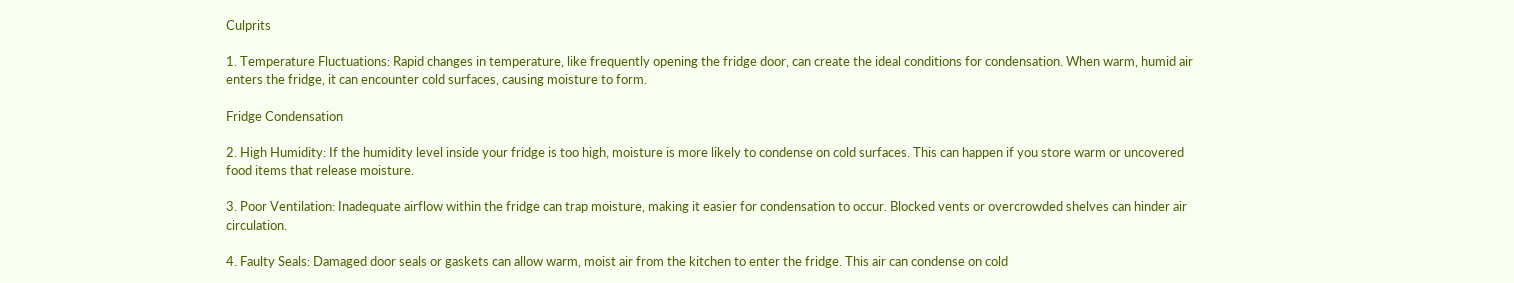Culprits

1. Temperature Fluctuations: Rapid changes in temperature, like frequently opening the fridge door, can create the ideal conditions for condensation. When warm, humid air enters the fridge, it can encounter cold surfaces, causing moisture to form.

Fridge Condensation

2. High Humidity: If the humidity level inside your fridge is too high, moisture is more likely to condense on cold surfaces. This can happen if you store warm or uncovered food items that release moisture.

3. Poor Ventilation: Inadequate airflow within the fridge can trap moisture, making it easier for condensation to occur. Blocked vents or overcrowded shelves can hinder air circulation.

4. Faulty Seals: Damaged door seals or gaskets can allow warm, moist air from the kitchen to enter the fridge. This air can condense on cold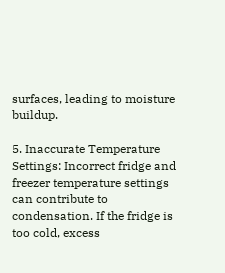surfaces, leading to moisture buildup.

5. Inaccurate Temperature Settings: Incorrect fridge and freezer temperature settings can contribute to condensation. If the fridge is too cold, excess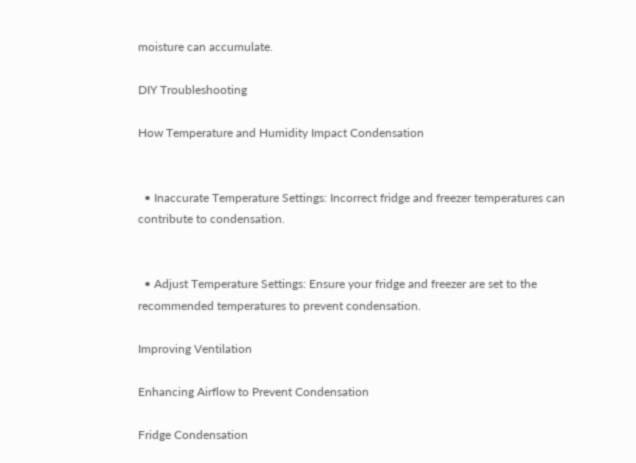moisture can accumulate.

DIY Troubleshooting

How Temperature and Humidity Impact Condensation


  • Inaccurate Temperature Settings: Incorrect fridge and freezer temperatures can contribute to condensation.


  • Adjust Temperature Settings: Ensure your fridge and freezer are set to the recommended temperatures to prevent condensation.

Improving Ventilation

Enhancing Airflow to Prevent Condensation

Fridge Condensation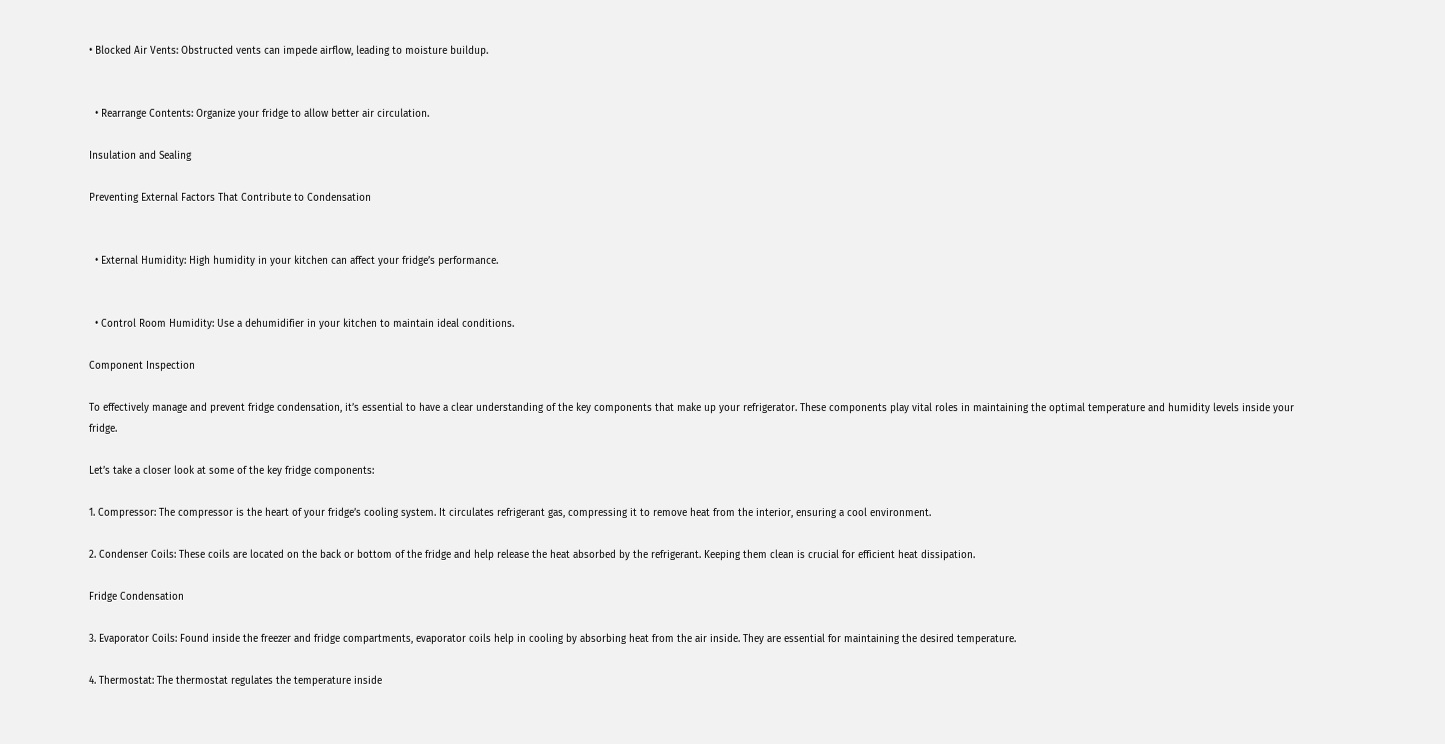• Blocked Air Vents: Obstructed vents can impede airflow, leading to moisture buildup.


  • Rearrange Contents: Organize your fridge to allow better air circulation.

Insulation and Sealing

Preventing External Factors That Contribute to Condensation


  • External Humidity: High humidity in your kitchen can affect your fridge’s performance.


  • Control Room Humidity: Use a dehumidifier in your kitchen to maintain ideal conditions.

Component Inspection

To effectively manage and prevent fridge condensation, it’s essential to have a clear understanding of the key components that make up your refrigerator. These components play vital roles in maintaining the optimal temperature and humidity levels inside your fridge.

Let’s take a closer look at some of the key fridge components:

1. Compressor: The compressor is the heart of your fridge’s cooling system. It circulates refrigerant gas, compressing it to remove heat from the interior, ensuring a cool environment.

2. Condenser Coils: These coils are located on the back or bottom of the fridge and help release the heat absorbed by the refrigerant. Keeping them clean is crucial for efficient heat dissipation.

Fridge Condensation

3. Evaporator Coils: Found inside the freezer and fridge compartments, evaporator coils help in cooling by absorbing heat from the air inside. They are essential for maintaining the desired temperature.

4. Thermostat: The thermostat regulates the temperature inside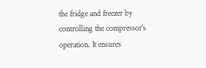the fridge and freezer by controlling the compressor’s operation. It ensures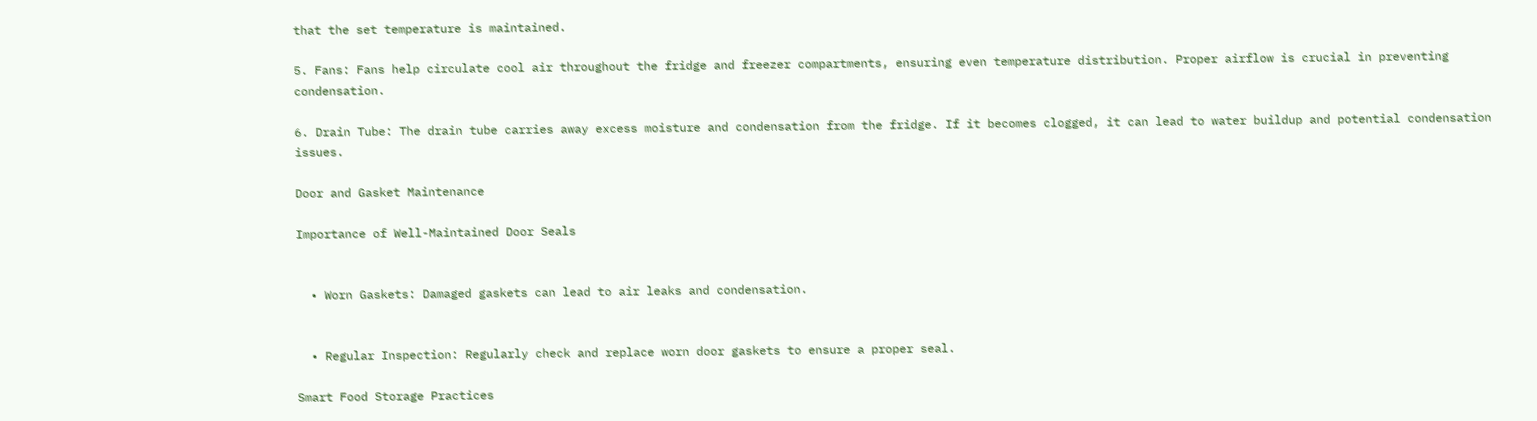that the set temperature is maintained.

5. Fans: Fans help circulate cool air throughout the fridge and freezer compartments, ensuring even temperature distribution. Proper airflow is crucial in preventing condensation.

6. Drain Tube: The drain tube carries away excess moisture and condensation from the fridge. If it becomes clogged, it can lead to water buildup and potential condensation issues.

Door and Gasket Maintenance

Importance of Well-Maintained Door Seals


  • Worn Gaskets: Damaged gaskets can lead to air leaks and condensation.


  • Regular Inspection: Regularly check and replace worn door gaskets to ensure a proper seal.

Smart Food Storage Practices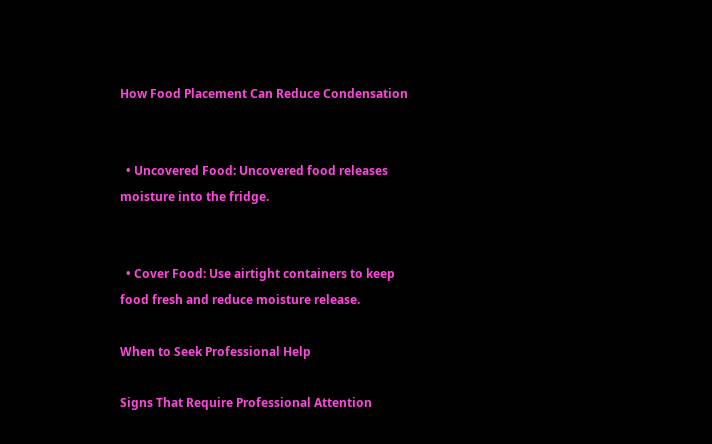How Food Placement Can Reduce Condensation


  • Uncovered Food: Uncovered food releases moisture into the fridge.


  • Cover Food: Use airtight containers to keep food fresh and reduce moisture release.

When to Seek Professional Help

Signs That Require Professional Attention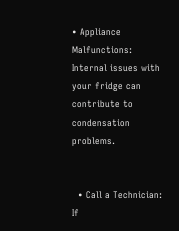• Appliance Malfunctions: Internal issues with your fridge can contribute to condensation problems.


  • Call a Technician: If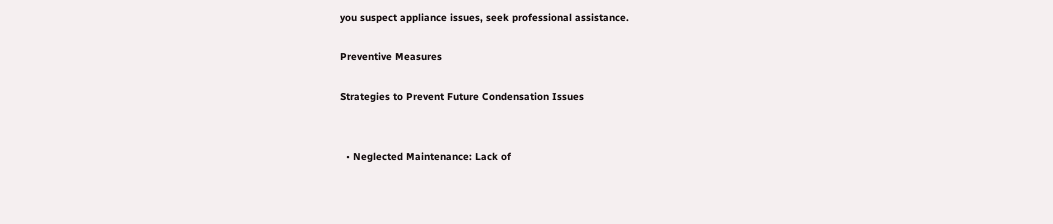you suspect appliance issues, seek professional assistance.

Preventive Measures

Strategies to Prevent Future Condensation Issues


  • Neglected Maintenance: Lack of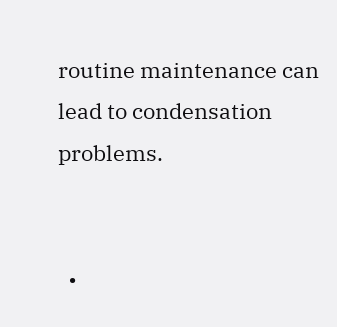routine maintenance can lead to condensation problems.


  •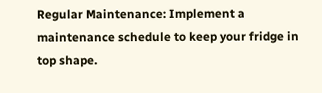Regular Maintenance: Implement a maintenance schedule to keep your fridge in top shape.